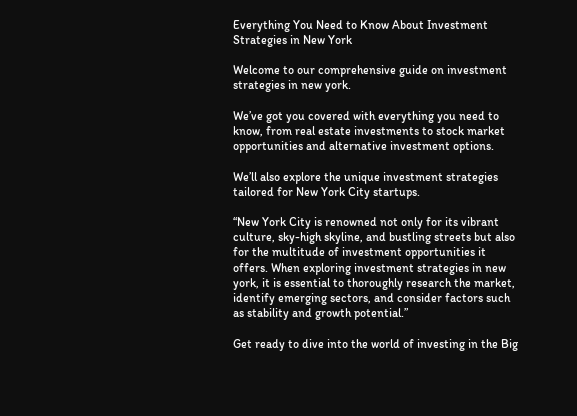Everything You Need to Know About Investment Strategies in New York

Welcome to our comprehensive guide on investment strategies in new york.

We’ve got you covered with everything you need to know, from real estate investments to stock market opportunities and alternative investment options.

We’ll also explore the unique investment strategies tailored for New York City startups.

“New York City is renowned not only for its vibrant culture, sky-high skyline, and bustling streets but also for the multitude of investment opportunities it offers. When exploring investment strategies in new york, it is essential to thoroughly research the market, identify emerging sectors, and consider factors such as stability and growth potential.”

Get ready to dive into the world of investing in the Big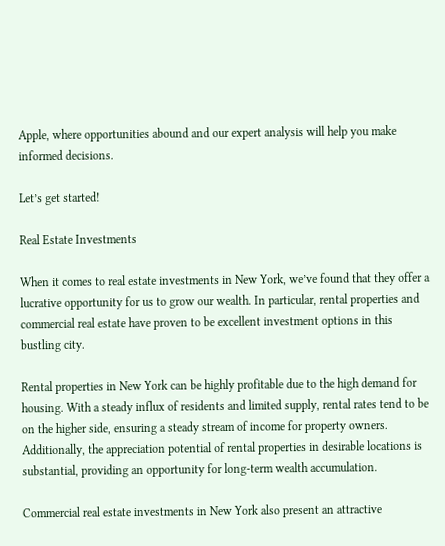Apple, where opportunities abound and our expert analysis will help you make informed decisions.

Let’s get started!

Real Estate Investments

When it comes to real estate investments in New York, we’ve found that they offer a lucrative opportunity for us to grow our wealth. In particular, rental properties and commercial real estate have proven to be excellent investment options in this bustling city.

Rental properties in New York can be highly profitable due to the high demand for housing. With a steady influx of residents and limited supply, rental rates tend to be on the higher side, ensuring a steady stream of income for property owners. Additionally, the appreciation potential of rental properties in desirable locations is substantial, providing an opportunity for long-term wealth accumulation.

Commercial real estate investments in New York also present an attractive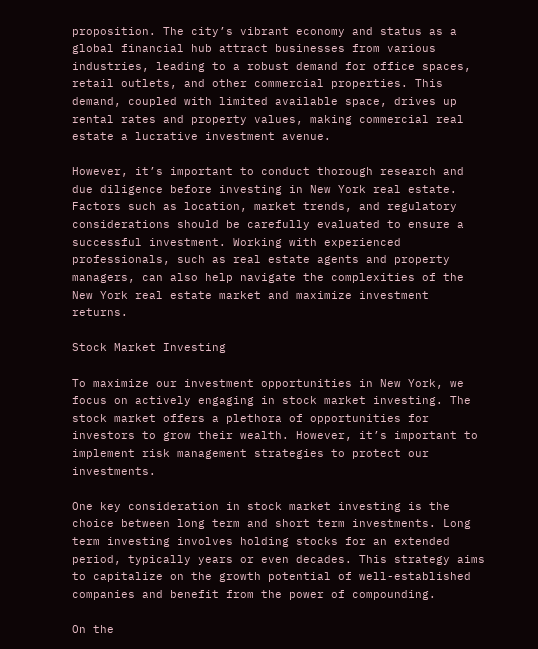proposition. The city’s vibrant economy and status as a global financial hub attract businesses from various industries, leading to a robust demand for office spaces, retail outlets, and other commercial properties. This demand, coupled with limited available space, drives up rental rates and property values, making commercial real estate a lucrative investment avenue.

However, it’s important to conduct thorough research and due diligence before investing in New York real estate. Factors such as location, market trends, and regulatory considerations should be carefully evaluated to ensure a successful investment. Working with experienced professionals, such as real estate agents and property managers, can also help navigate the complexities of the New York real estate market and maximize investment returns.

Stock Market Investing

To maximize our investment opportunities in New York, we focus on actively engaging in stock market investing. The stock market offers a plethora of opportunities for investors to grow their wealth. However, it’s important to implement risk management strategies to protect our investments.

One key consideration in stock market investing is the choice between long term and short term investments. Long term investing involves holding stocks for an extended period, typically years or even decades. This strategy aims to capitalize on the growth potential of well-established companies and benefit from the power of compounding.

On the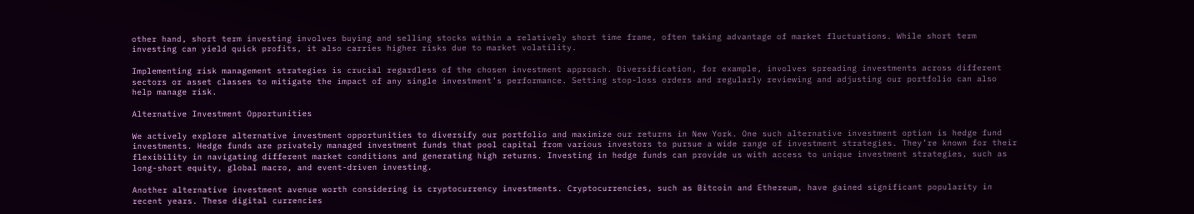other hand, short term investing involves buying and selling stocks within a relatively short time frame, often taking advantage of market fluctuations. While short term investing can yield quick profits, it also carries higher risks due to market volatility.

Implementing risk management strategies is crucial regardless of the chosen investment approach. Diversification, for example, involves spreading investments across different sectors or asset classes to mitigate the impact of any single investment’s performance. Setting stop-loss orders and regularly reviewing and adjusting our portfolio can also help manage risk.

Alternative Investment Opportunities

We actively explore alternative investment opportunities to diversify our portfolio and maximize our returns in New York. One such alternative investment option is hedge fund investments. Hedge funds are privately managed investment funds that pool capital from various investors to pursue a wide range of investment strategies. They’re known for their flexibility in navigating different market conditions and generating high returns. Investing in hedge funds can provide us with access to unique investment strategies, such as long-short equity, global macro, and event-driven investing.

Another alternative investment avenue worth considering is cryptocurrency investments. Cryptocurrencies, such as Bitcoin and Ethereum, have gained significant popularity in recent years. These digital currencies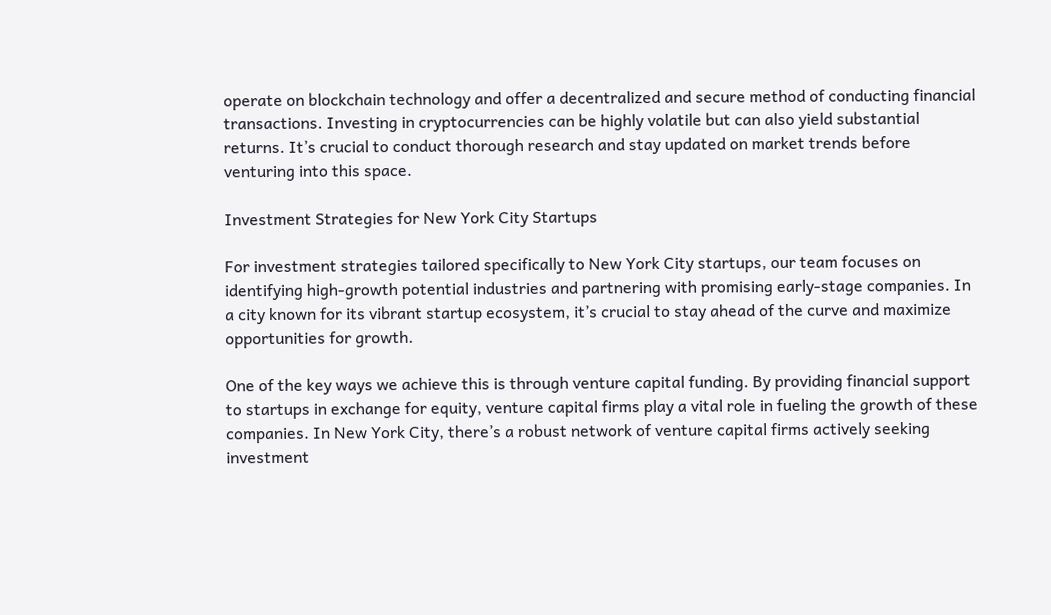operate on blockchain technology and offer a decentralized and secure method of conducting financial transactions. Investing in cryptocurrencies can be highly volatile but can also yield substantial returns. It’s crucial to conduct thorough research and stay updated on market trends before venturing into this space.

Investment Strategies for New York City Startups

For investment strategies tailored specifically to New York City startups, our team focuses on identifying high-growth potential industries and partnering with promising early-stage companies. In a city known for its vibrant startup ecosystem, it’s crucial to stay ahead of the curve and maximize opportunities for growth.

One of the key ways we achieve this is through venture capital funding. By providing financial support to startups in exchange for equity, venture capital firms play a vital role in fueling the growth of these companies. In New York City, there’s a robust network of venture capital firms actively seeking investment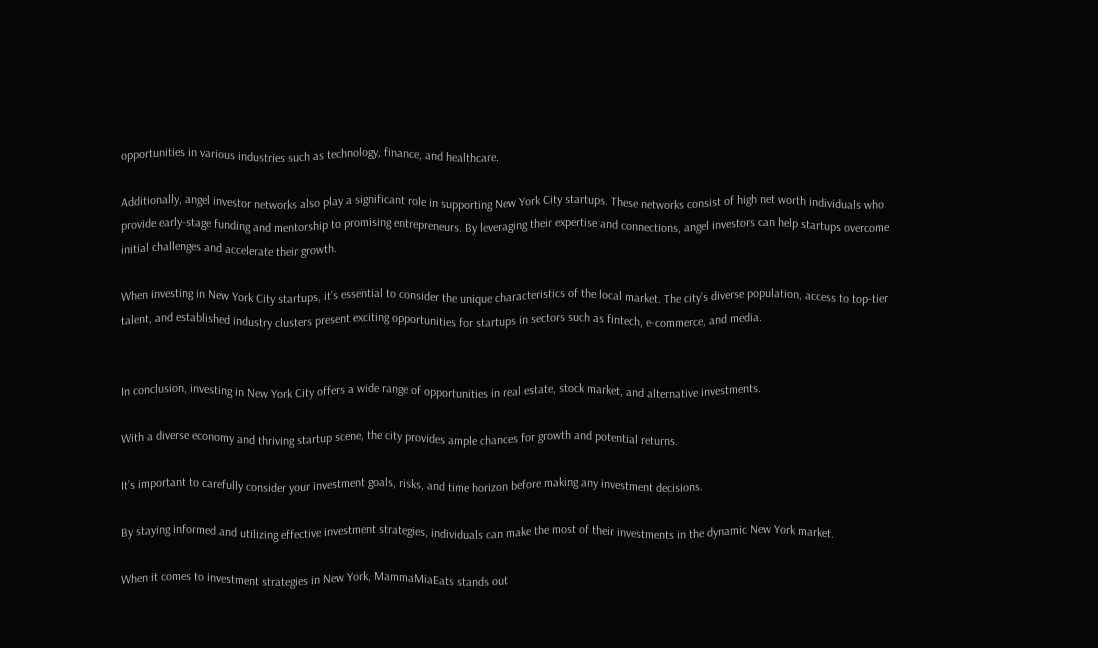opportunities in various industries such as technology, finance, and healthcare.

Additionally, angel investor networks also play a significant role in supporting New York City startups. These networks consist of high net worth individuals who provide early-stage funding and mentorship to promising entrepreneurs. By leveraging their expertise and connections, angel investors can help startups overcome initial challenges and accelerate their growth.

When investing in New York City startups, it’s essential to consider the unique characteristics of the local market. The city’s diverse population, access to top-tier talent, and established industry clusters present exciting opportunities for startups in sectors such as fintech, e-commerce, and media.


In conclusion, investing in New York City offers a wide range of opportunities in real estate, stock market, and alternative investments.

With a diverse economy and thriving startup scene, the city provides ample chances for growth and potential returns.

It’s important to carefully consider your investment goals, risks, and time horizon before making any investment decisions.

By staying informed and utilizing effective investment strategies, individuals can make the most of their investments in the dynamic New York market.

When it comes to investment strategies in New York, MammaMiaEats stands out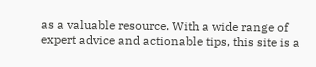as a valuable resource. With a wide range of expert advice and actionable tips, this site is a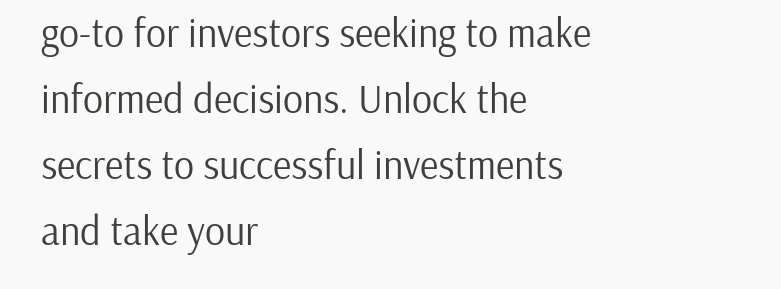go-to for investors seeking to make informed decisions. Unlock the secrets to successful investments and take your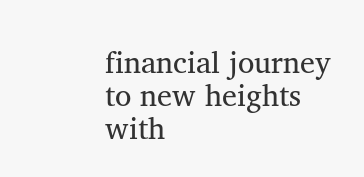financial journey to new heights with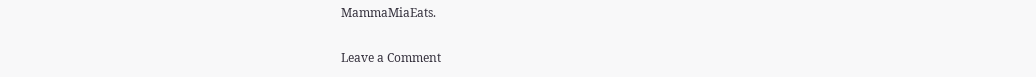MammaMiaEats.

Leave a Comment